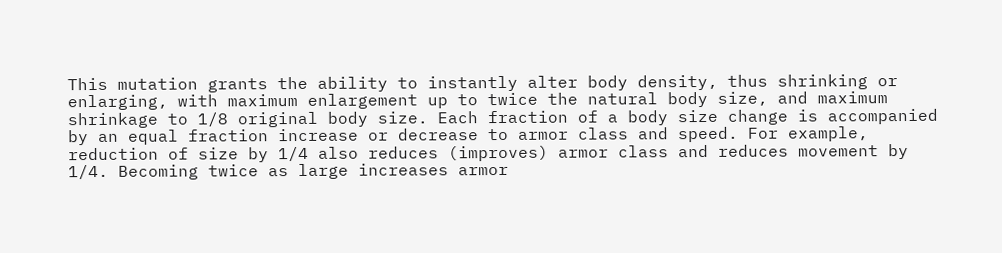This mutation grants the ability to instantly alter body density, thus shrinking or enlarging, with maximum enlargement up to twice the natural body size, and maximum shrinkage to 1/8 original body size. Each fraction of a body size change is accompanied by an equal fraction increase or decrease to armor class and speed. For example, reduction of size by 1/4 also reduces (improves) armor class and reduces movement by 1/4. Becoming twice as large increases armor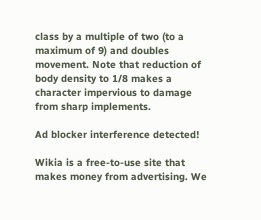class by a multiple of two (to a maximum of 9) and doubles movement. Note that reduction of body density to 1/8 makes a character impervious to damage from sharp implements.

Ad blocker interference detected!

Wikia is a free-to-use site that makes money from advertising. We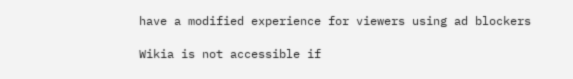have a modified experience for viewers using ad blockers

Wikia is not accessible if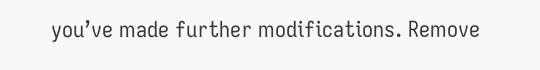you’ve made further modifications. Remove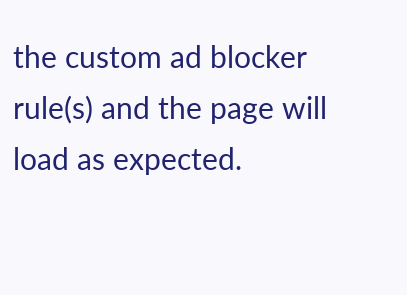the custom ad blocker rule(s) and the page will load as expected.